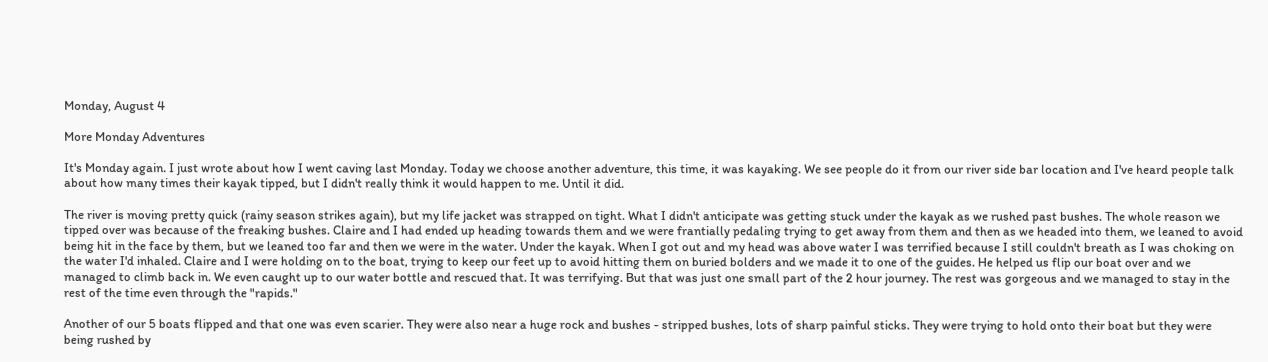Monday, August 4

More Monday Adventures

It's Monday again. I just wrote about how I went caving last Monday. Today we choose another adventure, this time, it was kayaking. We see people do it from our river side bar location and I've heard people talk about how many times their kayak tipped, but I didn't really think it would happen to me. Until it did.

The river is moving pretty quick (rainy season strikes again), but my life jacket was strapped on tight. What I didn't anticipate was getting stuck under the kayak as we rushed past bushes. The whole reason we tipped over was because of the freaking bushes. Claire and I had ended up heading towards them and we were frantially pedaling trying to get away from them and then as we headed into them, we leaned to avoid being hit in the face by them, but we leaned too far and then we were in the water. Under the kayak. When I got out and my head was above water I was terrified because I still couldn't breath as I was choking on the water I'd inhaled. Claire and I were holding on to the boat, trying to keep our feet up to avoid hitting them on buried bolders and we made it to one of the guides. He helped us flip our boat over and we managed to climb back in. We even caught up to our water bottle and rescued that. It was terrifying. But that was just one small part of the 2 hour journey. The rest was gorgeous and we managed to stay in the rest of the time even through the "rapids."

Another of our 5 boats flipped and that one was even scarier. They were also near a huge rock and bushes - stripped bushes, lots of sharp painful sticks. They were trying to hold onto their boat but they were being rushed by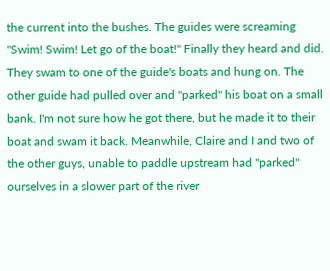the current into the bushes. The guides were screaming "Swim! Swim! Let go of the boat!" Finally they heard and did. They swam to one of the guide's boats and hung on. The other guide had pulled over and "parked" his boat on a small bank. I'm not sure how he got there, but he made it to their boat and swam it back. Meanwhile, Claire and I and two of the other guys, unable to paddle upstream had "parked" ourselves in a slower part of the river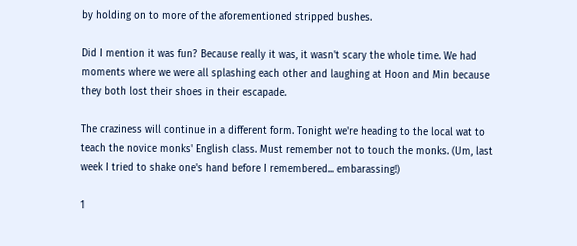by holding on to more of the aforementioned stripped bushes.

Did I mention it was fun? Because really it was, it wasn't scary the whole time. We had moments where we were all splashing each other and laughing at Hoon and Min because they both lost their shoes in their escapade.

The craziness will continue in a different form. Tonight we're heading to the local wat to teach the novice monks' English class. Must remember not to touch the monks. (Um, last week I tried to shake one's hand before I remembered... embarassing!)

1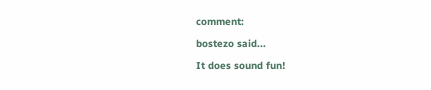comment:

bostezo said...

It does sound fun!